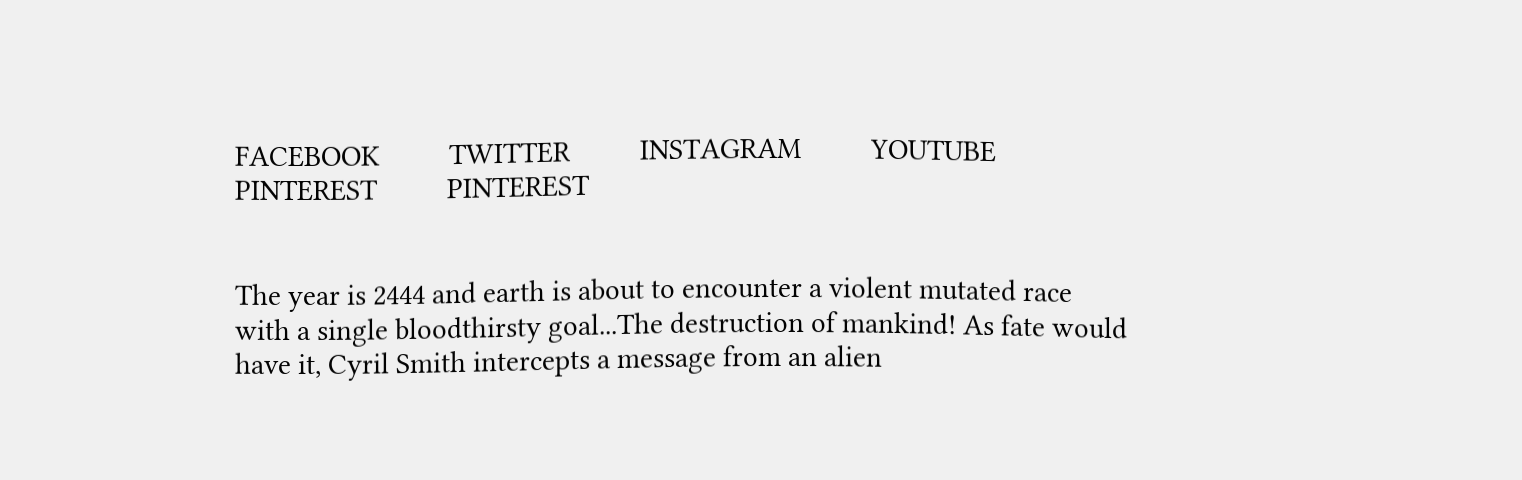FACEBOOK          TWITTER          INSTAGRAM          YOUTUBE          PINTEREST          PINTEREST


The year is 2444 and earth is about to encounter a violent mutated race with a single bloodthirsty goal...The destruction of mankind! As fate would have it, Cyril Smith intercepts a message from an alien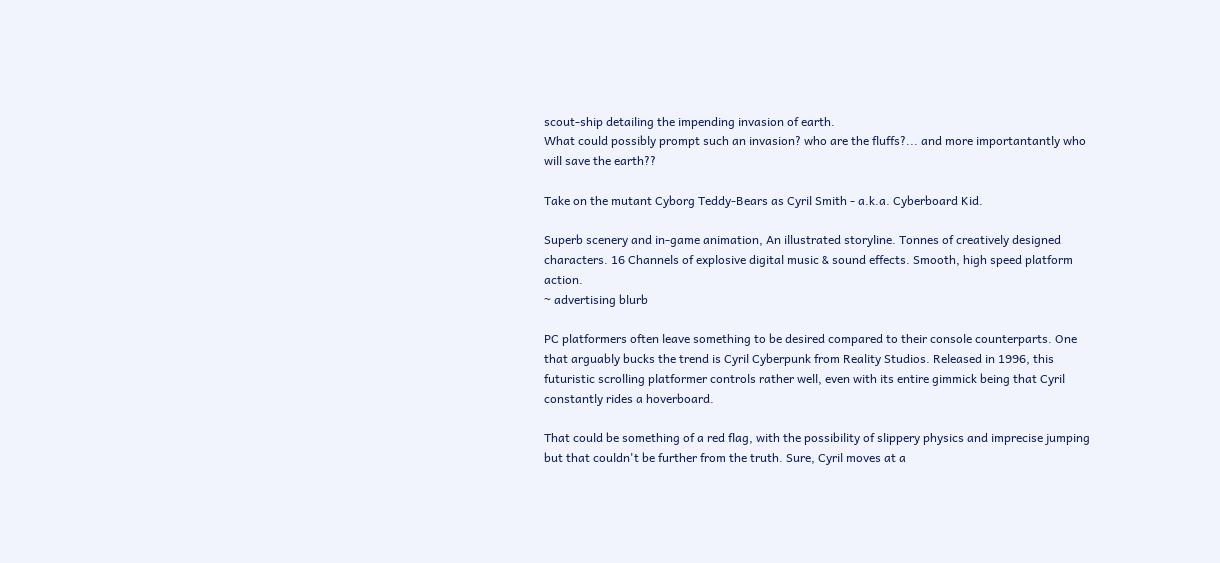scout-ship detailing the impending invasion of earth.
What could possibly prompt such an invasion? who are the fluffs?... and more importantantly who will save the earth??

Take on the mutant Cyborg Teddy-Bears as Cyril Smith - a.k.a. Cyberboard Kid.

Superb scenery and in-game animation, An illustrated storyline. Tonnes of creatively designed characters. 16 Channels of explosive digital music & sound effects. Smooth, high speed platform action.
~ advertising blurb

PC platformers often leave something to be desired compared to their console counterparts. One that arguably bucks the trend is Cyril Cyberpunk from Reality Studios. Released in 1996, this futuristic scrolling platformer controls rather well, even with its entire gimmick being that Cyril constantly rides a hoverboard.

That could be something of a red flag, with the possibility of slippery physics and imprecise jumping but that couldn't be further from the truth. Sure, Cyril moves at a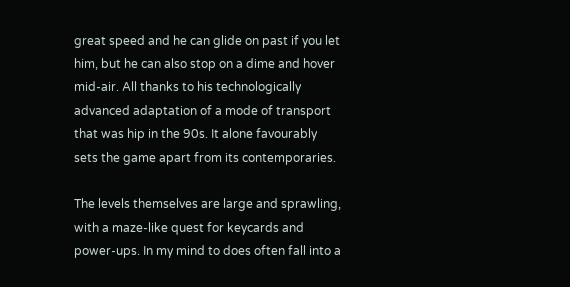great speed and he can glide on past if you let him, but he can also stop on a dime and hover mid-air. All thanks to his technologically advanced adaptation of a mode of transport that was hip in the 90s. It alone favourably sets the game apart from its contemporaries.

The levels themselves are large and sprawling, with a maze-like quest for keycards and power-ups. In my mind to does often fall into a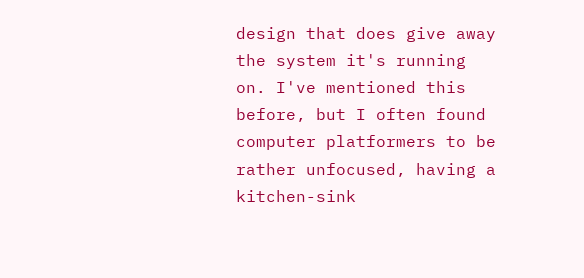design that does give away the system it's running on. I've mentioned this before, but I often found computer platformers to be rather unfocused, having a kitchen-sink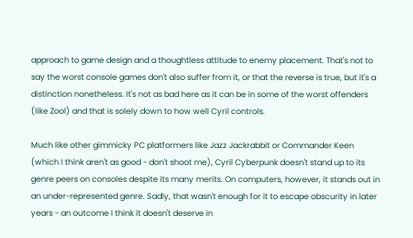approach to game design and a thoughtless attitude to enemy placement. That's not to say the worst console games don't also suffer from it, or that the reverse is true, but it's a distinction nonetheless. It's not as bad here as it can be in some of the worst offenders (like Zool) and that is solely down to how well Cyril controls.

Much like other gimmicky PC platformers like Jazz Jackrabbit or Commander Keen (which I think aren't as good - don't shoot me), Cyril Cyberpunk doesn't stand up to its genre peers on consoles despite its many merits. On computers, however, it stands out in an under-represented genre. Sadly, that wasn't enough for it to escape obscurity in later years - an outcome I think it doesn't deserve in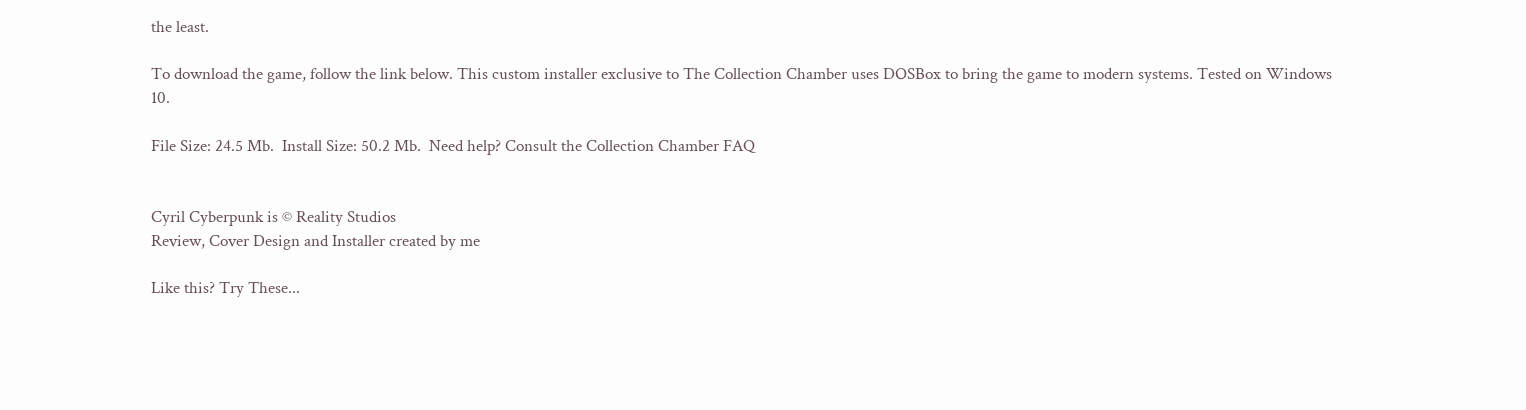the least.

To download the game, follow the link below. This custom installer exclusive to The Collection Chamber uses DOSBox to bring the game to modern systems. Tested on Windows 10.

File Size: 24.5 Mb.  Install Size: 50.2 Mb.  Need help? Consult the Collection Chamber FAQ


Cyril Cyberpunk is © Reality Studios
Review, Cover Design and Installer created by me

Like this? Try These...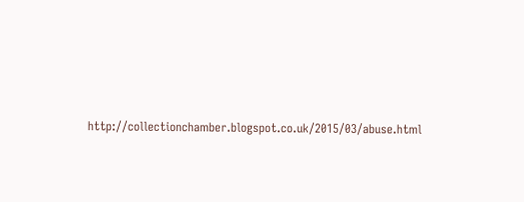http://collectionchamber.blogspot.co.uk/2015/03/abuse.html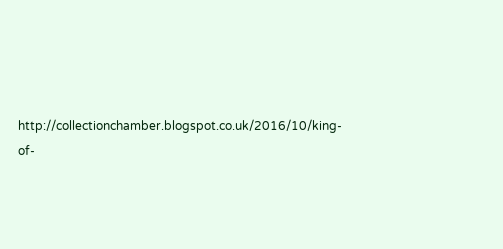http://collectionchamber.blogspot.co.uk/2016/10/king-of-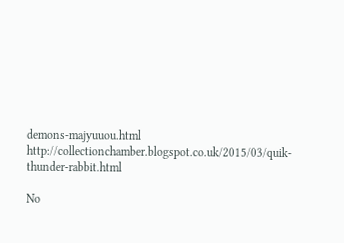demons-majyuuou.html  http://collectionchamber.blogspot.co.uk/2015/03/quik-thunder-rabbit.html

No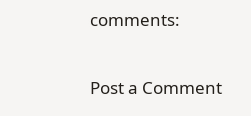comments:

Post a Comment